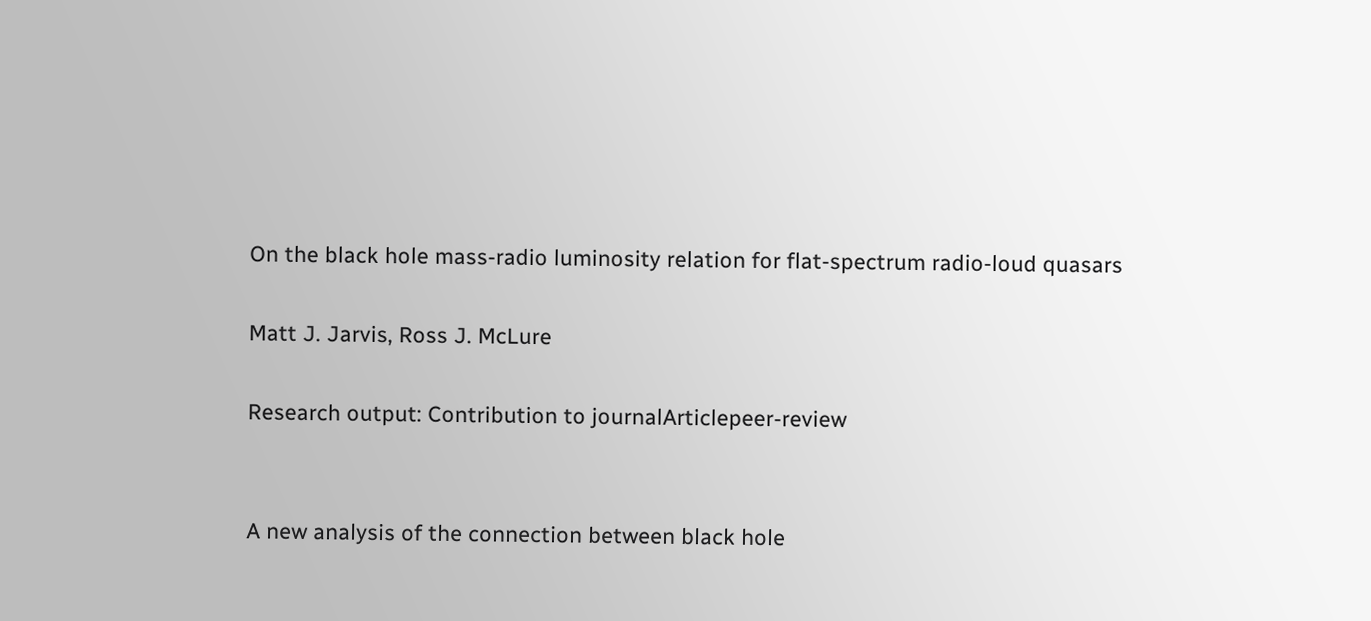On the black hole mass-radio luminosity relation for flat-spectrum radio-loud quasars

Matt J. Jarvis, Ross J. McLure

Research output: Contribution to journalArticlepeer-review


A new analysis of the connection between black hole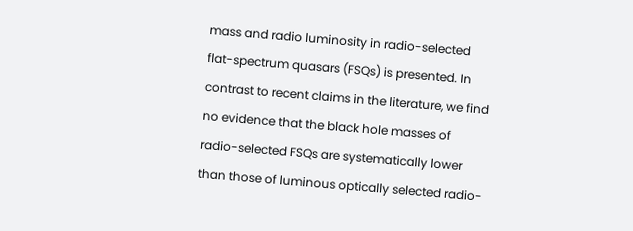mass and radio luminosity in radio-selected flat-spectrum quasars (FSQs) is presented. In contrast to recent claims in the literature, we find no evidence that the black hole masses of radio-selected FSQs are systematically lower than those of luminous optically selected radio-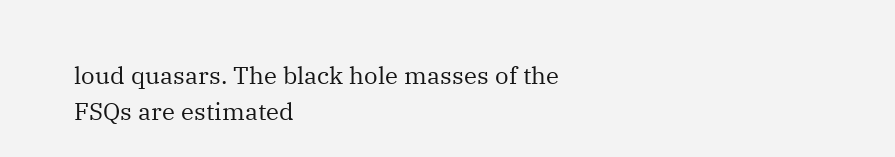loud quasars. The black hole masses of the FSQs are estimated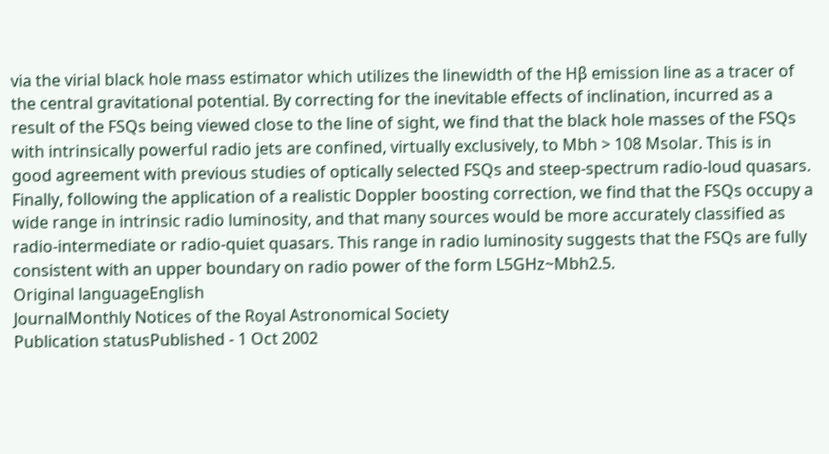via the virial black hole mass estimator which utilizes the linewidth of the Hβ emission line as a tracer of the central gravitational potential. By correcting for the inevitable effects of inclination, incurred as a result of the FSQs being viewed close to the line of sight, we find that the black hole masses of the FSQs with intrinsically powerful radio jets are confined, virtually exclusively, to Mbh > 108 Msolar. This is in good agreement with previous studies of optically selected FSQs and steep-spectrum radio-loud quasars. Finally, following the application of a realistic Doppler boosting correction, we find that the FSQs occupy a wide range in intrinsic radio luminosity, and that many sources would be more accurately classified as radio-intermediate or radio-quiet quasars. This range in radio luminosity suggests that the FSQs are fully consistent with an upper boundary on radio power of the form L5GHz~Mbh2.5.
Original languageEnglish
JournalMonthly Notices of the Royal Astronomical Society
Publication statusPublished - 1 Oct 2002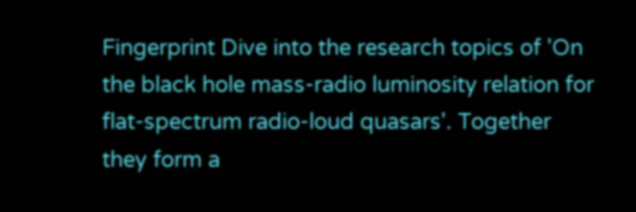Fingerprint Dive into the research topics of 'On the black hole mass-radio luminosity relation for flat-spectrum radio-loud quasars'. Together they form a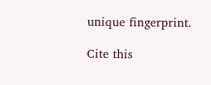unique fingerprint.

Cite this